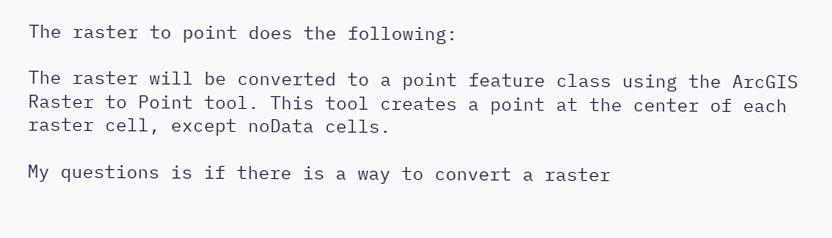The raster to point does the following:

The raster will be converted to a point feature class using the ArcGIS Raster to Point tool. This tool creates a point at the center of each raster cell, except noData cells.

My questions is if there is a way to convert a raster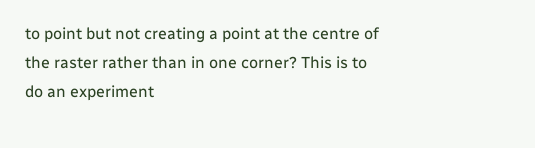to point but not creating a point at the centre of the raster rather than in one corner? This is to do an experiment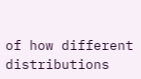of how different distributions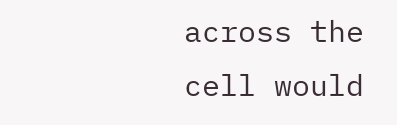across the cell would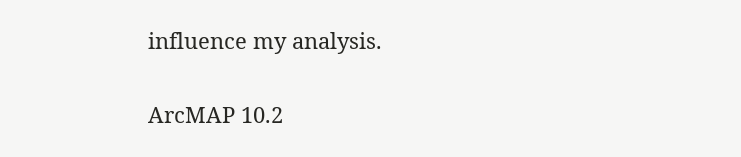influence my analysis.

ArcMAP 10.2